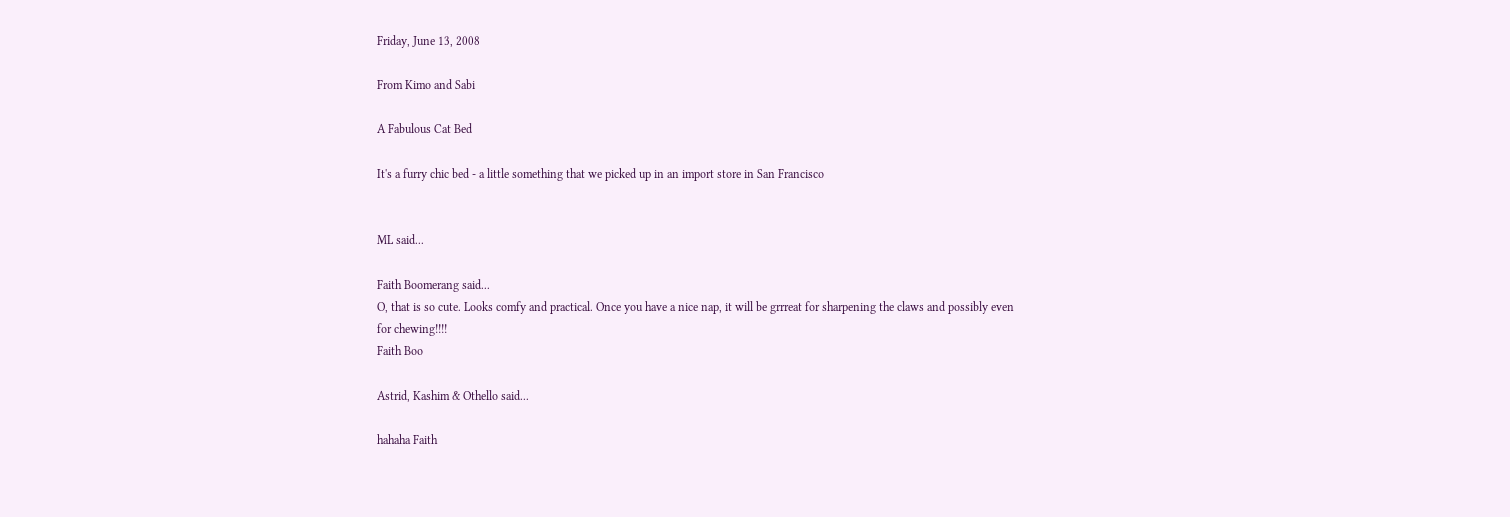Friday, June 13, 2008

From Kimo and Sabi

A Fabulous Cat Bed

It's a furry chic bed - a little something that we picked up in an import store in San Francisco


ML said...

Faith Boomerang said...
O, that is so cute. Looks comfy and practical. Once you have a nice nap, it will be grrreat for sharpening the claws and possibly even for chewing!!!!
Faith Boo

Astrid, Kashim & Othello said...

hahaha Faith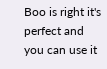Boo is right it's perfect and you can use it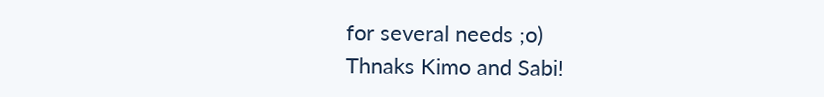for several needs ;o)
Thnaks Kimo and Sabi!